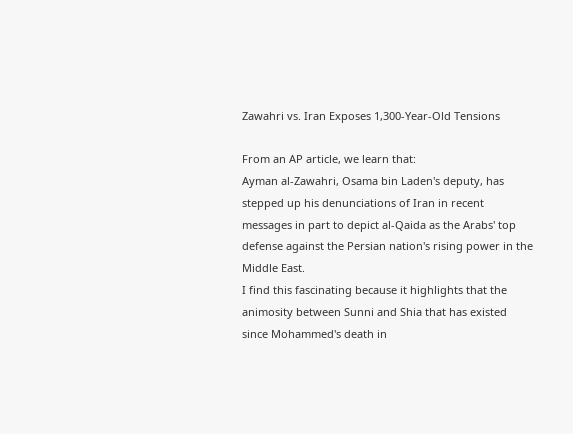Zawahri vs. Iran Exposes 1,300-Year-Old Tensions

From an AP article, we learn that:
Ayman al-Zawahri, Osama bin Laden's deputy, has stepped up his denunciations of Iran in recent messages in part to depict al-Qaida as the Arabs' top defense against the Persian nation's rising power in the Middle East.
I find this fascinating because it highlights that the animosity between Sunni and Shia that has existed since Mohammed's death in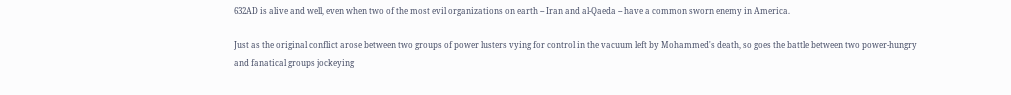632AD is alive and well, even when two of the most evil organizations on earth -- Iran and al-Qaeda -- have a common sworn enemy in America.

Just as the original conflict arose between two groups of power lusters vying for control in the vacuum left by Mohammed's death, so goes the battle between two power-hungry and fanatical groups jockeying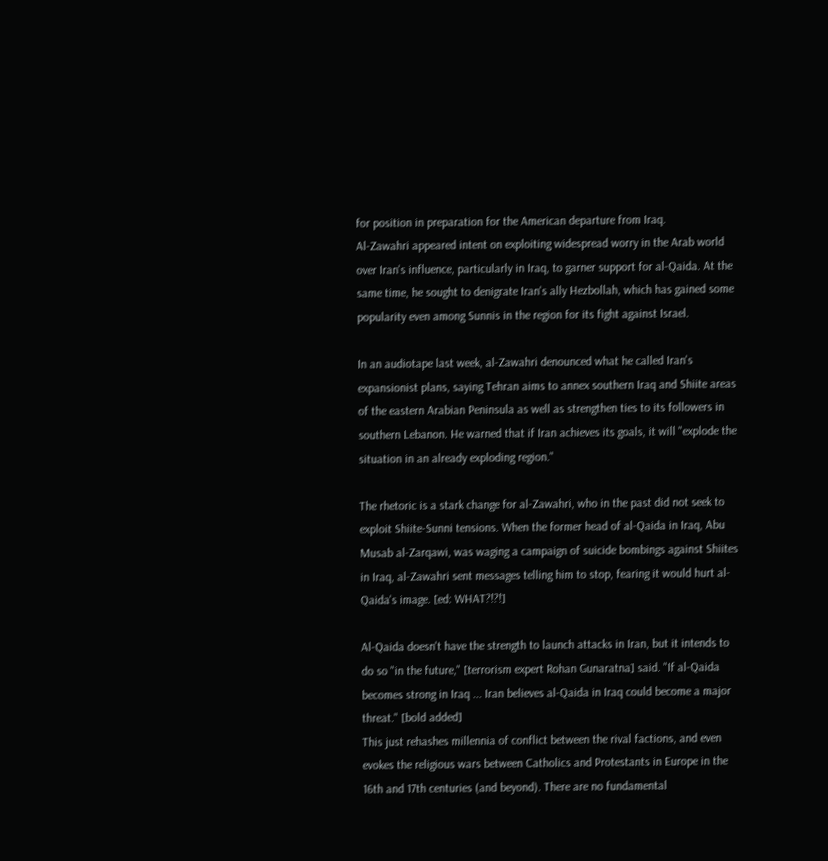for position in preparation for the American departure from Iraq.
Al-Zawahri appeared intent on exploiting widespread worry in the Arab world over Iran's influence, particularly in Iraq, to garner support for al-Qaida. At the same time, he sought to denigrate Iran's ally Hezbollah, which has gained some popularity even among Sunnis in the region for its fight against Israel.

In an audiotape last week, al-Zawahri denounced what he called Iran's expansionist plans, saying Tehran aims to annex southern Iraq and Shiite areas of the eastern Arabian Peninsula as well as strengthen ties to its followers in southern Lebanon. He warned that if Iran achieves its goals, it will "explode the situation in an already exploding region."

The rhetoric is a stark change for al-Zawahri, who in the past did not seek to exploit Shiite-Sunni tensions. When the former head of al-Qaida in Iraq, Abu Musab al-Zarqawi, was waging a campaign of suicide bombings against Shiites in Iraq, al-Zawahri sent messages telling him to stop, fearing it would hurt al-Qaida's image. [ed: WHAT?!?!]

Al-Qaida doesn't have the strength to launch attacks in Iran, but it intends to do so "in the future," [terrorism expert Rohan Gunaratna] said. "If al-Qaida becomes strong in Iraq ... Iran believes al-Qaida in Iraq could become a major threat." [bold added]
This just rehashes millennia of conflict between the rival factions, and even evokes the religious wars between Catholics and Protestants in Europe in the 16th and 17th centuries (and beyond). There are no fundamental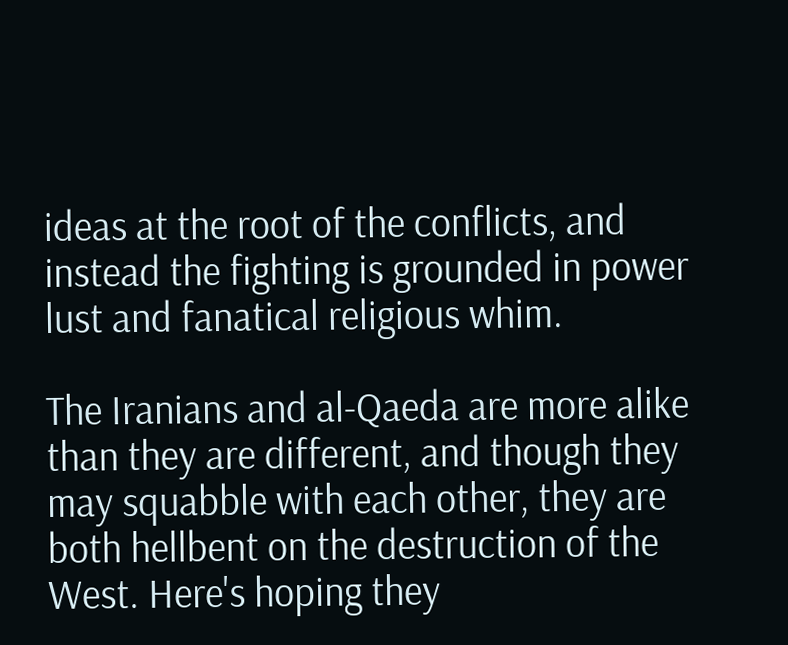ideas at the root of the conflicts, and instead the fighting is grounded in power lust and fanatical religious whim.

The Iranians and al-Qaeda are more alike than they are different, and though they may squabble with each other, they are both hellbent on the destruction of the West. Here's hoping they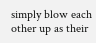simply blow each other up as their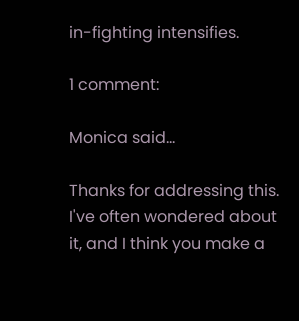in-fighting intensifies.

1 comment:

Monica said...

Thanks for addressing this. I've often wondered about it, and I think you make a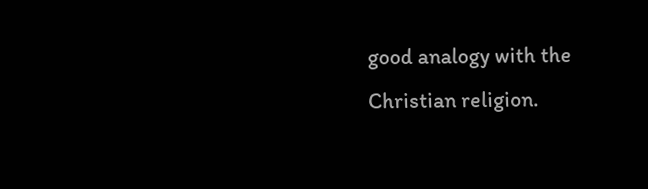good analogy with the Christian religion.